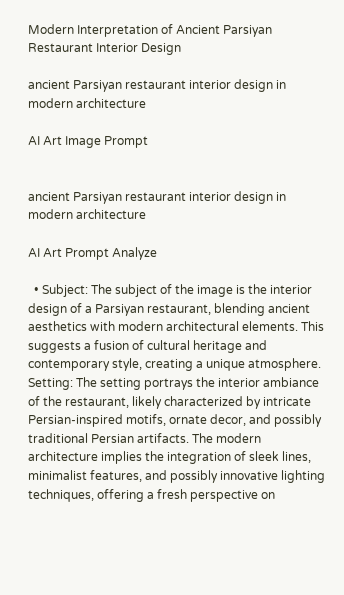Modern Interpretation of Ancient Parsiyan Restaurant Interior Design

ancient Parsiyan restaurant interior design in modern architecture

AI Art Image Prompt


ancient Parsiyan restaurant interior design in modern architecture

AI Art Prompt Analyze

  • Subject: The subject of the image is the interior design of a Parsiyan restaurant, blending ancient aesthetics with modern architectural elements. This suggests a fusion of cultural heritage and contemporary style, creating a unique atmosphere. Setting: The setting portrays the interior ambiance of the restaurant, likely characterized by intricate Persian-inspired motifs, ornate decor, and possibly traditional Persian artifacts. The modern architecture implies the integration of sleek lines, minimalist features, and possibly innovative lighting techniques, offering a fresh perspective on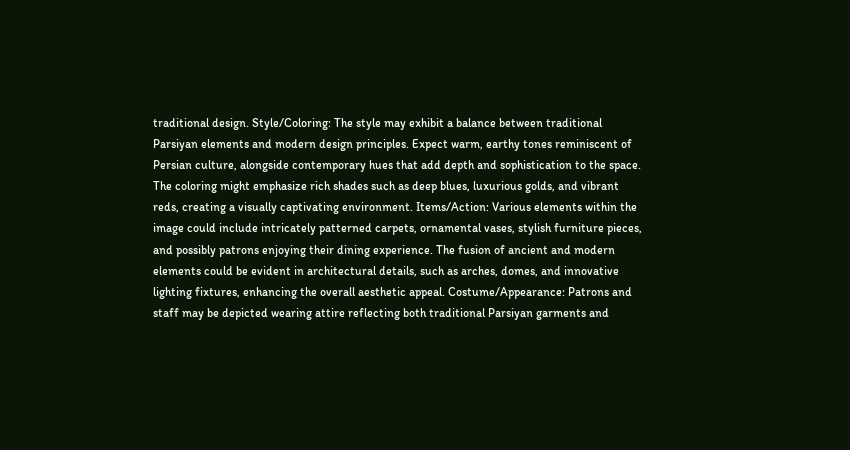traditional design. Style/Coloring: The style may exhibit a balance between traditional Parsiyan elements and modern design principles. Expect warm, earthy tones reminiscent of Persian culture, alongside contemporary hues that add depth and sophistication to the space. The coloring might emphasize rich shades such as deep blues, luxurious golds, and vibrant reds, creating a visually captivating environment. Items/Action: Various elements within the image could include intricately patterned carpets, ornamental vases, stylish furniture pieces, and possibly patrons enjoying their dining experience. The fusion of ancient and modern elements could be evident in architectural details, such as arches, domes, and innovative lighting fixtures, enhancing the overall aesthetic appeal. Costume/Appearance: Patrons and staff may be depicted wearing attire reflecting both traditional Parsiyan garments and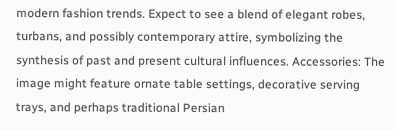modern fashion trends. Expect to see a blend of elegant robes, turbans, and possibly contemporary attire, symbolizing the synthesis of past and present cultural influences. Accessories: The image might feature ornate table settings, decorative serving trays, and perhaps traditional Persian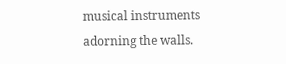musical instruments adorning the walls.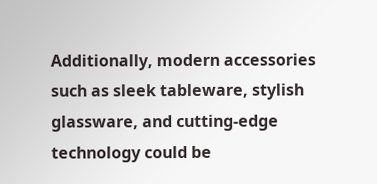Additionally, modern accessories such as sleek tableware, stylish glassware, and cutting-edge technology could be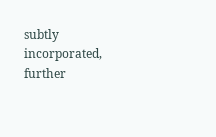subtly incorporated, further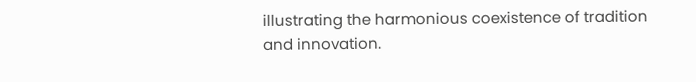illustrating the harmonious coexistence of tradition and innovation.